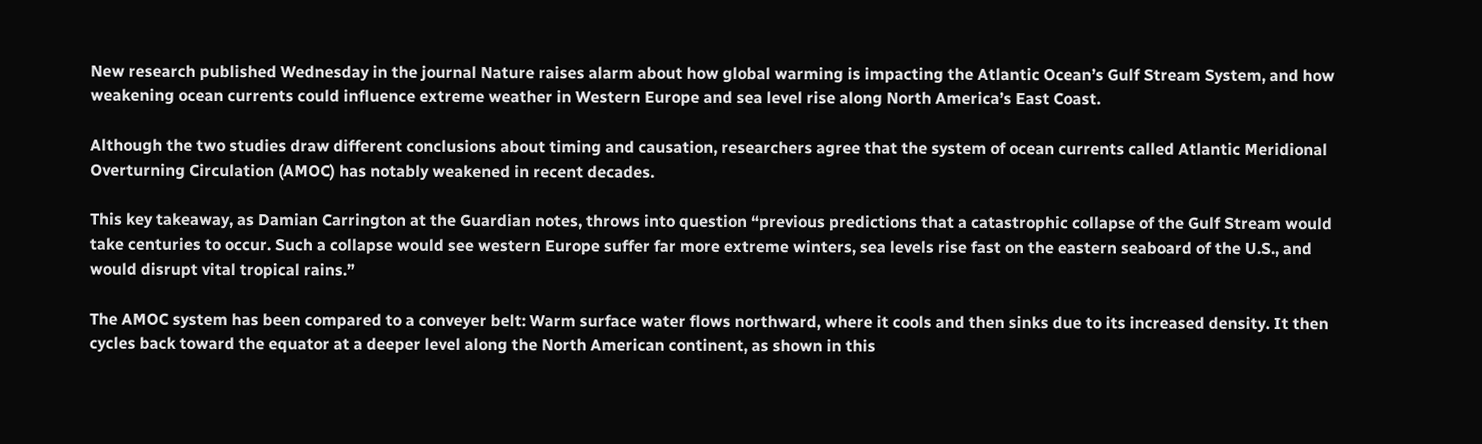New research published Wednesday in the journal Nature raises alarm about how global warming is impacting the Atlantic Ocean’s Gulf Stream System, and how weakening ocean currents could influence extreme weather in Western Europe and sea level rise along North America’s East Coast.

Although the two studies draw different conclusions about timing and causation, researchers agree that the system of ocean currents called Atlantic Meridional Overturning Circulation (AMOC) has notably weakened in recent decades.

This key takeaway, as Damian Carrington at the Guardian notes, throws into question “previous predictions that a catastrophic collapse of the Gulf Stream would take centuries to occur. Such a collapse would see western Europe suffer far more extreme winters, sea levels rise fast on the eastern seaboard of the U.S., and would disrupt vital tropical rains.”

The AMOC system has been compared to a conveyer belt: Warm surface water flows northward, where it cools and then sinks due to its increased density. It then cycles back toward the equator at a deeper level along the North American continent, as shown in this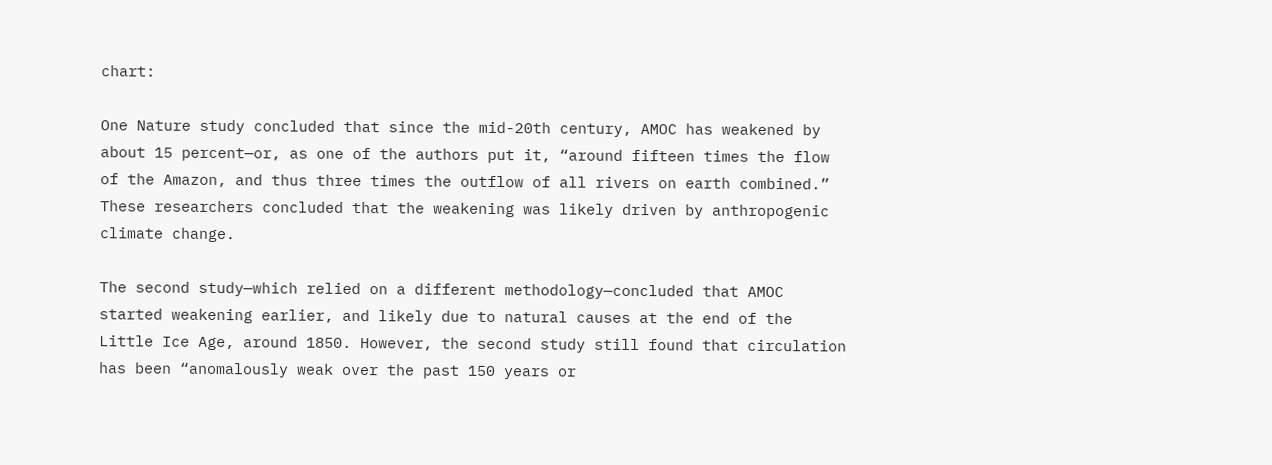chart:

One Nature study concluded that since the mid-20th century, AMOC has weakened by about 15 percent—or, as one of the authors put it, “around fifteen times the flow of the Amazon, and thus three times the outflow of all rivers on earth combined.” These researchers concluded that the weakening was likely driven by anthropogenic climate change.

The second study—which relied on a different methodology—concluded that AMOC started weakening earlier, and likely due to natural causes at the end of the Little Ice Age, around 1850. However, the second study still found that circulation has been “anomalously weak over the past 150 years or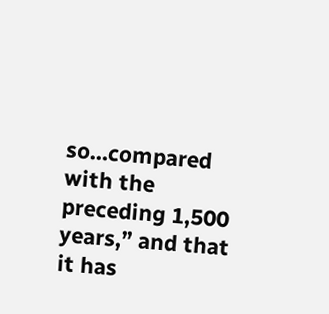so…compared with the preceding 1,500 years,” and that it has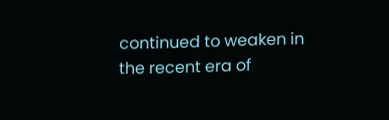continued to weaken in the recent era of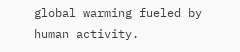global warming fueled by human activity.